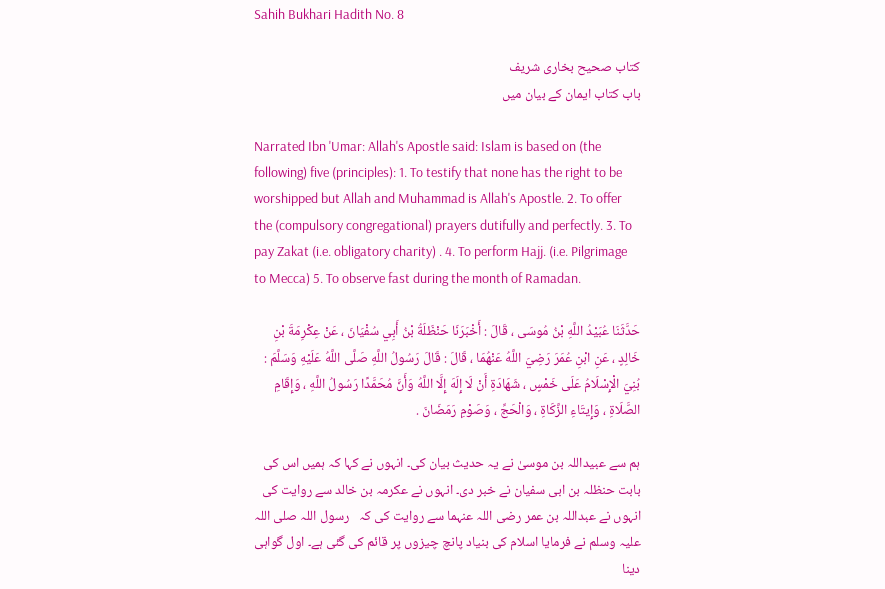Sahih Bukhari Hadith No. 8

کتاب صحیح بخاری شریف
باب کتاب ایمان کے بیان میں

Narrated Ibn 'Umar: Allah's Apostle said: Islam is based on (the following) five (principles): 1. To testify that none has the right to be worshipped but Allah and Muhammad is Allah's Apostle. 2. To offer the (compulsory congregational) prayers dutifully and perfectly. 3. To pay Zakat (i.e. obligatory charity) . 4. To perform Hajj. (i.e. Pilgrimage to Mecca) 5. To observe fast during the month of Ramadan.

حَدَّثَنَا عُبَيْدُ اللَّهِ بْنُ مُوسَى ، قَالَ : أَخْبَرَنَا حَنْظَلَةُ بْنُ أَبِي سُفْيَانَ ، عَنْ عِكْرِمَةَ بْنِ خَالِدٍ ، عَنِ ابْنِ عُمَرَ رَضِيَ اللَّهُ عَنْهُمَا ، قَالَ : قَالَ رَسُولُ اللَّهِ صَلَّى اللَّهُ عَلَيْهِ وَسَلَّمَ : بُنِيَ الْإِسْلَامُ عَلَى خَمْسٍ ، شَهَادَةِ أَنْ لَا إِلَهَ إِلَّا اللَّهُ وَأَنَّ مُحَمَّدًا رَسُولُ اللَّهِ ، وَإِقَامِ الصَّلَاةِ ، وَإِيتَاءِ الزَّكَاةِ ، وَالْحَجِّ ، وَصَوْمِ رَمَضَانَ .

ہم سے عبیداللہ بن موسیٰ نے یہ حدیث بیان کی۔ انہوں نے کہا کہ ہمیں اس کی بابت حنظلہ بن ابی سفیان نے خبر دی۔ انہوں نے عکرمہ بن خالد سے روایت کی انہوں نے عبداللہ بن عمر رضی اللہ عنہما سے روایت کی کہ   رسول اللہ صلی اللہ علیہ وسلم نے فرمایا اسلام کی بنیاد پانچ چیزوں پر قائم کی گئی ہے۔ اول گواہی دینا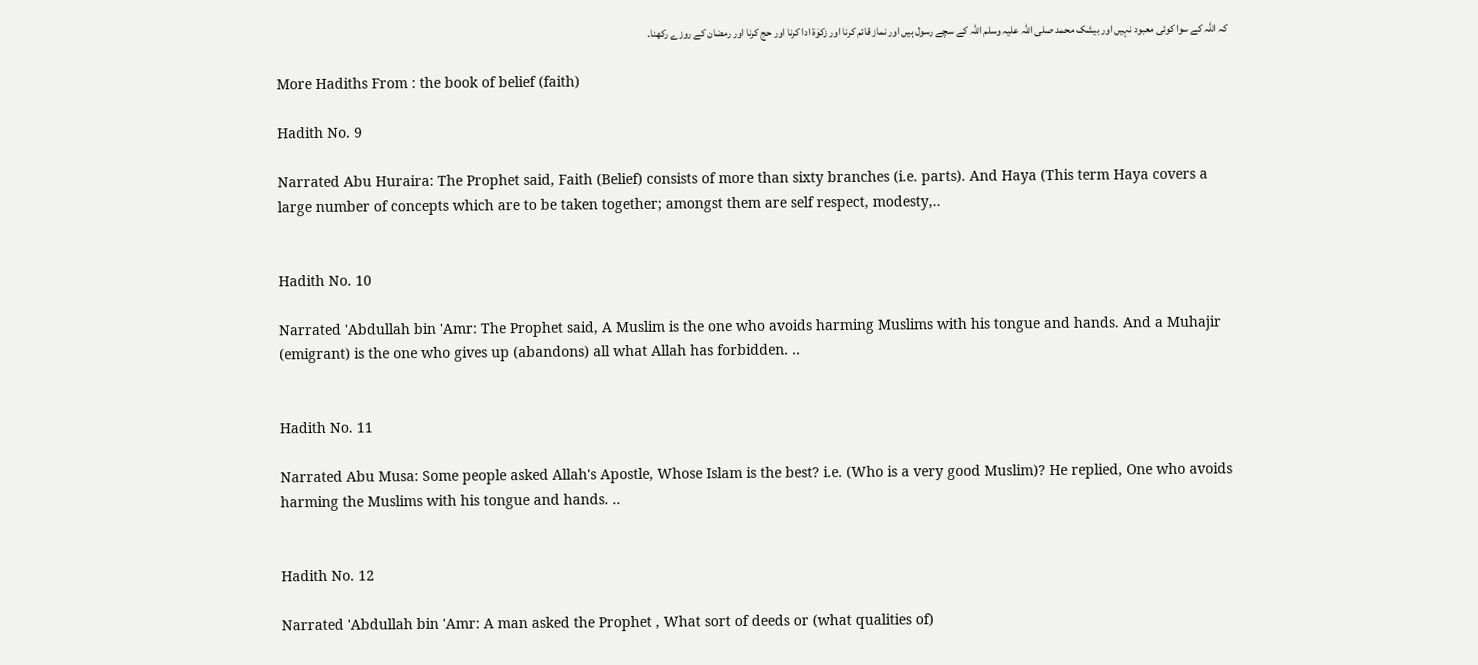کہ اللہ کے سوا کوئی معبود نہیں اور بیشک محمد صلی اللہ علیہ وسلم اللہ کے سچے رسول ہیں اور نماز قائم کرنا اور زکوٰۃ ادا کرنا اور حج کرنا اور رمضان کے روزے رکھنا۔

More Hadiths From : the book of belief (faith)

Hadith No. 9

Narrated Abu Huraira: The Prophet said, Faith (Belief) consists of more than sixty branches (i.e. parts). And Haya (This term Haya covers a large number of concepts which are to be taken together; amongst them are self respect, modesty,..


Hadith No. 10

Narrated 'Abdullah bin 'Amr: The Prophet said, A Muslim is the one who avoids harming Muslims with his tongue and hands. And a Muhajir (emigrant) is the one who gives up (abandons) all what Allah has forbidden. ..


Hadith No. 11

Narrated Abu Musa: Some people asked Allah's Apostle, Whose Islam is the best? i.e. (Who is a very good Muslim)? He replied, One who avoids harming the Muslims with his tongue and hands. ..


Hadith No. 12

Narrated 'Abdullah bin 'Amr: A man asked the Prophet , What sort of deeds or (what qualities of)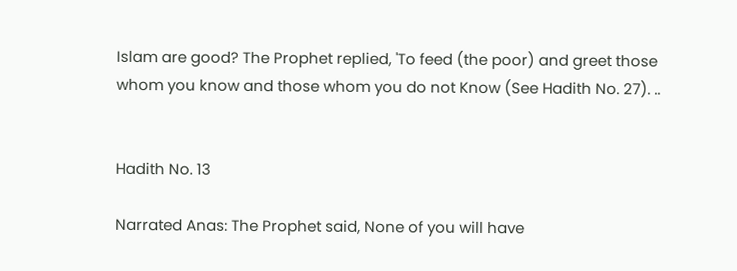Islam are good? The Prophet replied, 'To feed (the poor) and greet those whom you know and those whom you do not Know (See Hadith No. 27). ..


Hadith No. 13

Narrated Anas: The Prophet said, None of you will have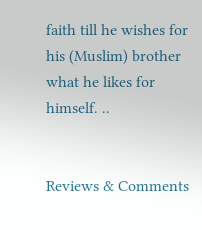faith till he wishes for his (Muslim) brother what he likes for himself. ..


Reviews & Comments